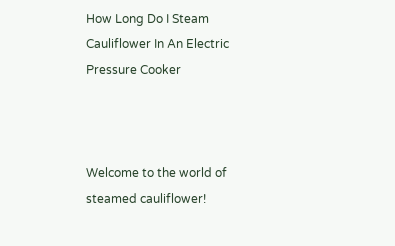How Long Do I Steam Cauliflower In An Electric Pressure Cooker



Welcome to the world of steamed cauliflower!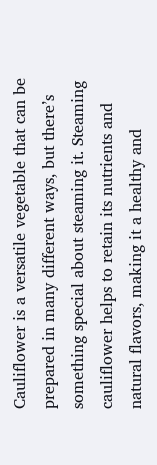Cauliflower is a versatile vegetable that can be prepared in many different ways, but there’s something special about steaming it. Steaming cauliflower helps to retain its nutrients and natural flavors, making it a healthy and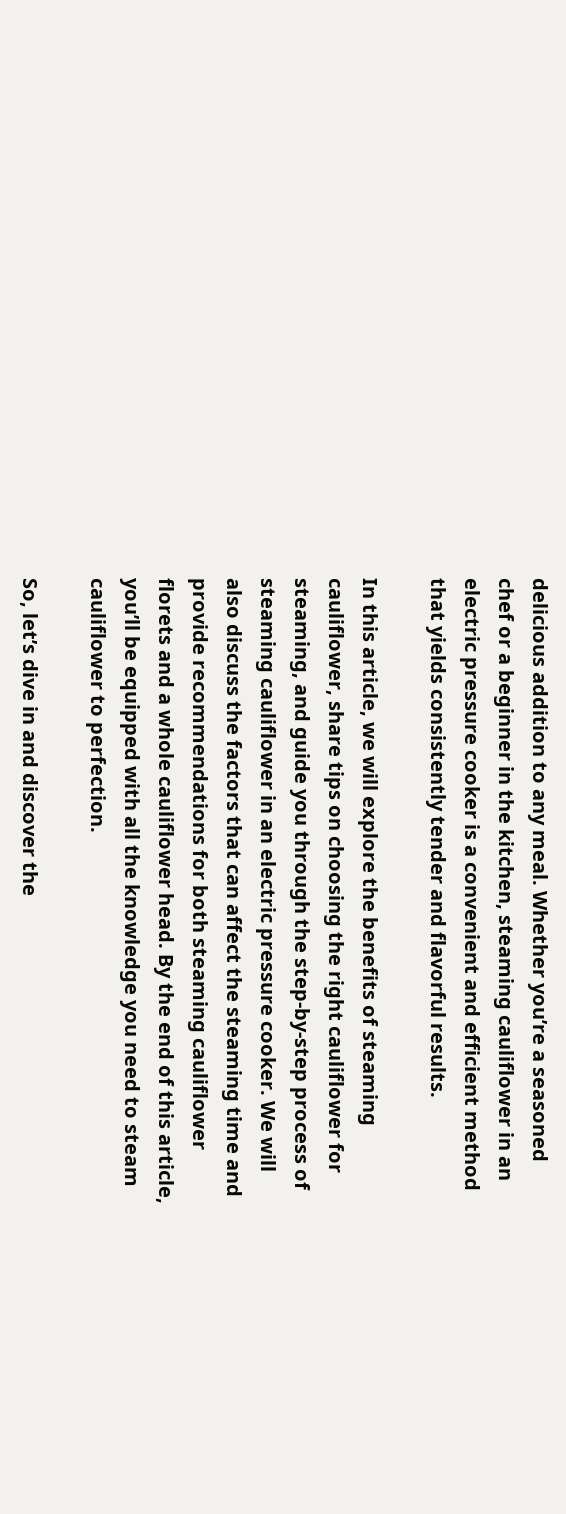delicious addition to any meal. Whether you’re a seasoned chef or a beginner in the kitchen, steaming cauliflower in an electric pressure cooker is a convenient and efficient method that yields consistently tender and flavorful results.

In this article, we will explore the benefits of steaming cauliflower, share tips on choosing the right cauliflower for steaming, and guide you through the step-by-step process of steaming cauliflower in an electric pressure cooker. We will also discuss the factors that can affect the steaming time and provide recommendations for both steaming cauliflower florets and a whole cauliflower head. By the end of this article, you’ll be equipped with all the knowledge you need to steam cauliflower to perfection.

So, let’s dive in and discover the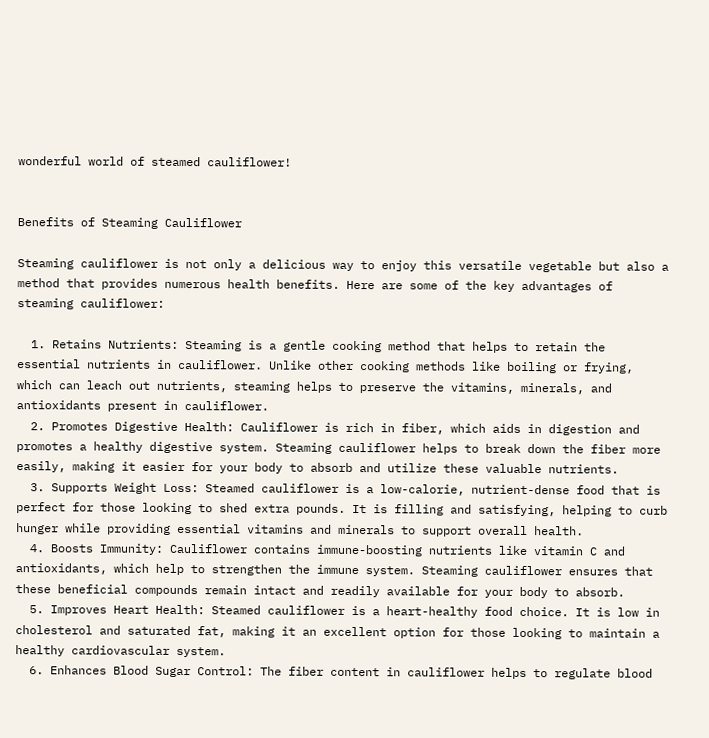wonderful world of steamed cauliflower!


Benefits of Steaming Cauliflower

Steaming cauliflower is not only a delicious way to enjoy this versatile vegetable but also a method that provides numerous health benefits. Here are some of the key advantages of steaming cauliflower:

  1. Retains Nutrients: Steaming is a gentle cooking method that helps to retain the essential nutrients in cauliflower. Unlike other cooking methods like boiling or frying, which can leach out nutrients, steaming helps to preserve the vitamins, minerals, and antioxidants present in cauliflower.
  2. Promotes Digestive Health: Cauliflower is rich in fiber, which aids in digestion and promotes a healthy digestive system. Steaming cauliflower helps to break down the fiber more easily, making it easier for your body to absorb and utilize these valuable nutrients.
  3. Supports Weight Loss: Steamed cauliflower is a low-calorie, nutrient-dense food that is perfect for those looking to shed extra pounds. It is filling and satisfying, helping to curb hunger while providing essential vitamins and minerals to support overall health.
  4. Boosts Immunity: Cauliflower contains immune-boosting nutrients like vitamin C and antioxidants, which help to strengthen the immune system. Steaming cauliflower ensures that these beneficial compounds remain intact and readily available for your body to absorb.
  5. Improves Heart Health: Steamed cauliflower is a heart-healthy food choice. It is low in cholesterol and saturated fat, making it an excellent option for those looking to maintain a healthy cardiovascular system.
  6. Enhances Blood Sugar Control: The fiber content in cauliflower helps to regulate blood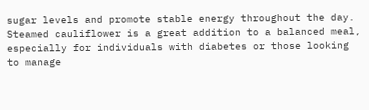sugar levels and promote stable energy throughout the day. Steamed cauliflower is a great addition to a balanced meal, especially for individuals with diabetes or those looking to manage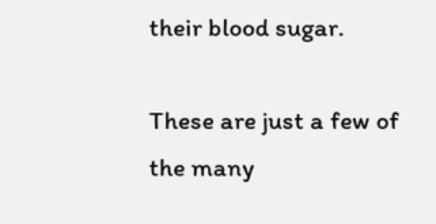their blood sugar.

These are just a few of the many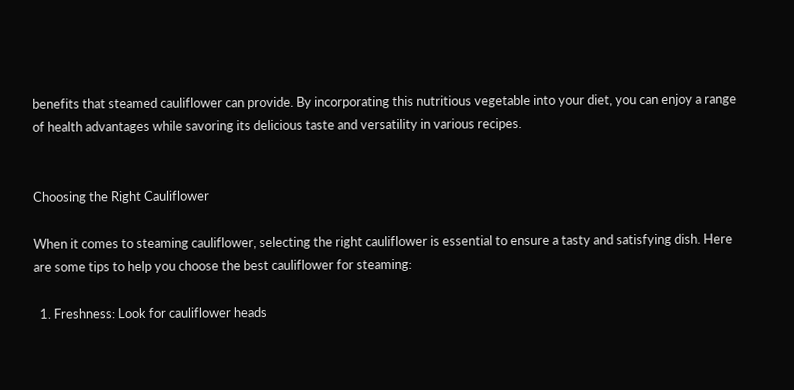benefits that steamed cauliflower can provide. By incorporating this nutritious vegetable into your diet, you can enjoy a range of health advantages while savoring its delicious taste and versatility in various recipes.


Choosing the Right Cauliflower

When it comes to steaming cauliflower, selecting the right cauliflower is essential to ensure a tasty and satisfying dish. Here are some tips to help you choose the best cauliflower for steaming:

  1. Freshness: Look for cauliflower heads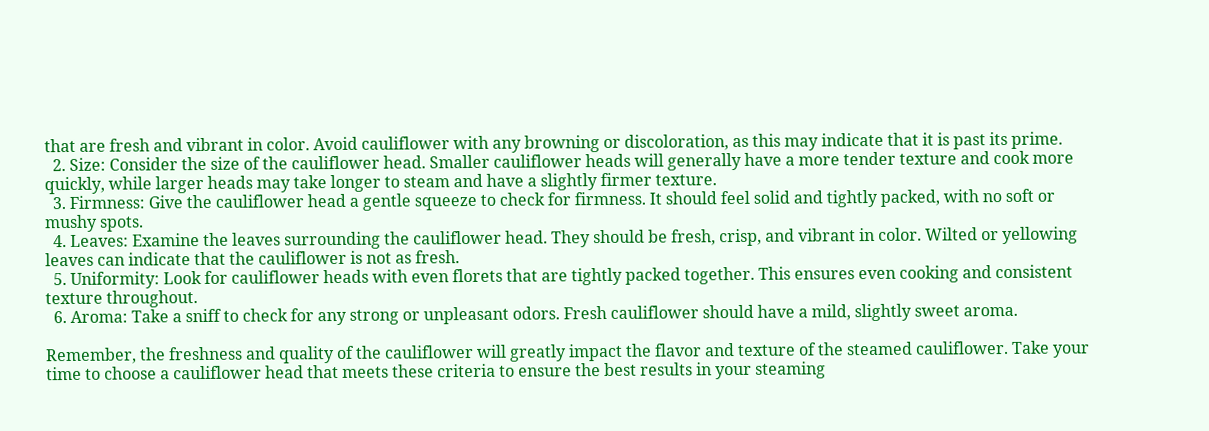that are fresh and vibrant in color. Avoid cauliflower with any browning or discoloration, as this may indicate that it is past its prime.
  2. Size: Consider the size of the cauliflower head. Smaller cauliflower heads will generally have a more tender texture and cook more quickly, while larger heads may take longer to steam and have a slightly firmer texture.
  3. Firmness: Give the cauliflower head a gentle squeeze to check for firmness. It should feel solid and tightly packed, with no soft or mushy spots.
  4. Leaves: Examine the leaves surrounding the cauliflower head. They should be fresh, crisp, and vibrant in color. Wilted or yellowing leaves can indicate that the cauliflower is not as fresh.
  5. Uniformity: Look for cauliflower heads with even florets that are tightly packed together. This ensures even cooking and consistent texture throughout.
  6. Aroma: Take a sniff to check for any strong or unpleasant odors. Fresh cauliflower should have a mild, slightly sweet aroma.

Remember, the freshness and quality of the cauliflower will greatly impact the flavor and texture of the steamed cauliflower. Take your time to choose a cauliflower head that meets these criteria to ensure the best results in your steaming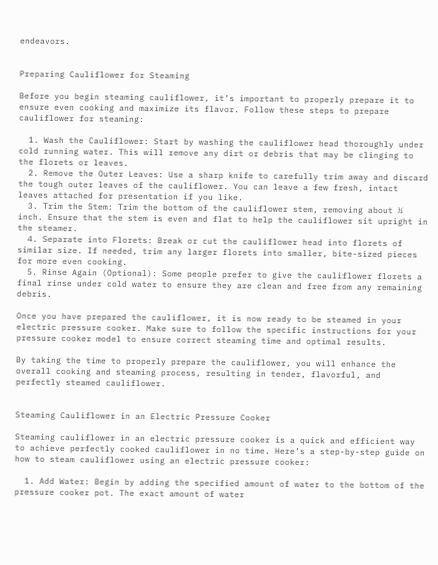endeavors.


Preparing Cauliflower for Steaming

Before you begin steaming cauliflower, it’s important to properly prepare it to ensure even cooking and maximize its flavor. Follow these steps to prepare cauliflower for steaming:

  1. Wash the Cauliflower: Start by washing the cauliflower head thoroughly under cold running water. This will remove any dirt or debris that may be clinging to the florets or leaves.
  2. Remove the Outer Leaves: Use a sharp knife to carefully trim away and discard the tough outer leaves of the cauliflower. You can leave a few fresh, intact leaves attached for presentation if you like.
  3. Trim the Stem: Trim the bottom of the cauliflower stem, removing about ½ inch. Ensure that the stem is even and flat to help the cauliflower sit upright in the steamer.
  4. Separate into Florets: Break or cut the cauliflower head into florets of similar size. If needed, trim any larger florets into smaller, bite-sized pieces for more even cooking.
  5. Rinse Again (Optional): Some people prefer to give the cauliflower florets a final rinse under cold water to ensure they are clean and free from any remaining debris.

Once you have prepared the cauliflower, it is now ready to be steamed in your electric pressure cooker. Make sure to follow the specific instructions for your pressure cooker model to ensure correct steaming time and optimal results.

By taking the time to properly prepare the cauliflower, you will enhance the overall cooking and steaming process, resulting in tender, flavorful, and perfectly steamed cauliflower.


Steaming Cauliflower in an Electric Pressure Cooker

Steaming cauliflower in an electric pressure cooker is a quick and efficient way to achieve perfectly cooked cauliflower in no time. Here’s a step-by-step guide on how to steam cauliflower using an electric pressure cooker:

  1. Add Water: Begin by adding the specified amount of water to the bottom of the pressure cooker pot. The exact amount of water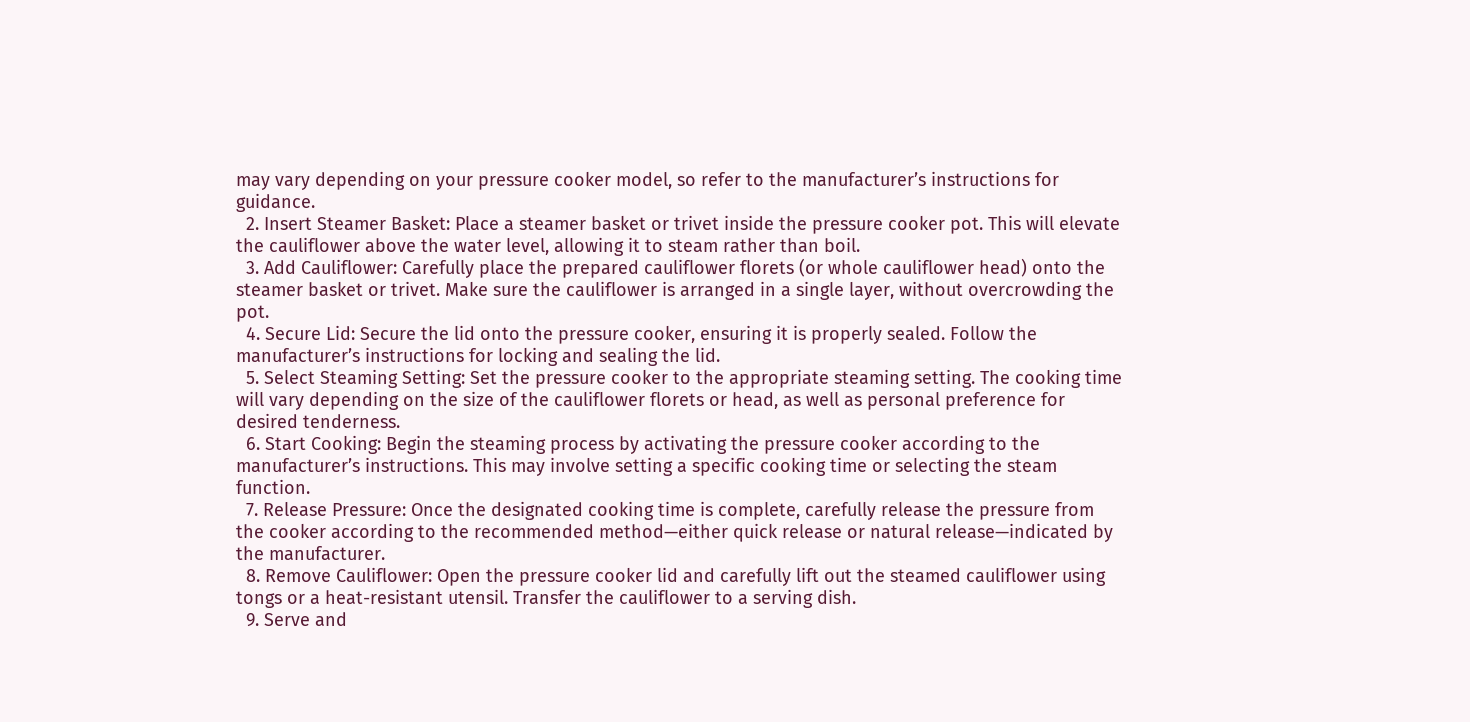may vary depending on your pressure cooker model, so refer to the manufacturer’s instructions for guidance.
  2. Insert Steamer Basket: Place a steamer basket or trivet inside the pressure cooker pot. This will elevate the cauliflower above the water level, allowing it to steam rather than boil.
  3. Add Cauliflower: Carefully place the prepared cauliflower florets (or whole cauliflower head) onto the steamer basket or trivet. Make sure the cauliflower is arranged in a single layer, without overcrowding the pot.
  4. Secure Lid: Secure the lid onto the pressure cooker, ensuring it is properly sealed. Follow the manufacturer’s instructions for locking and sealing the lid.
  5. Select Steaming Setting: Set the pressure cooker to the appropriate steaming setting. The cooking time will vary depending on the size of the cauliflower florets or head, as well as personal preference for desired tenderness.
  6. Start Cooking: Begin the steaming process by activating the pressure cooker according to the manufacturer’s instructions. This may involve setting a specific cooking time or selecting the steam function.
  7. Release Pressure: Once the designated cooking time is complete, carefully release the pressure from the cooker according to the recommended method—either quick release or natural release—indicated by the manufacturer.
  8. Remove Cauliflower: Open the pressure cooker lid and carefully lift out the steamed cauliflower using tongs or a heat-resistant utensil. Transfer the cauliflower to a serving dish.
  9. Serve and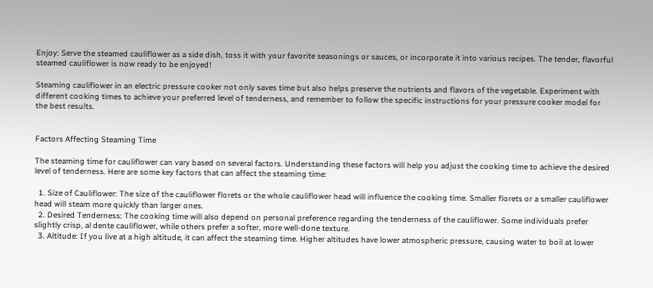Enjoy: Serve the steamed cauliflower as a side dish, toss it with your favorite seasonings or sauces, or incorporate it into various recipes. The tender, flavorful steamed cauliflower is now ready to be enjoyed!

Steaming cauliflower in an electric pressure cooker not only saves time but also helps preserve the nutrients and flavors of the vegetable. Experiment with different cooking times to achieve your preferred level of tenderness, and remember to follow the specific instructions for your pressure cooker model for the best results.


Factors Affecting Steaming Time

The steaming time for cauliflower can vary based on several factors. Understanding these factors will help you adjust the cooking time to achieve the desired level of tenderness. Here are some key factors that can affect the steaming time:

  1. Size of Cauliflower: The size of the cauliflower florets or the whole cauliflower head will influence the cooking time. Smaller florets or a smaller cauliflower head will steam more quickly than larger ones.
  2. Desired Tenderness: The cooking time will also depend on personal preference regarding the tenderness of the cauliflower. Some individuals prefer slightly crisp, al dente cauliflower, while others prefer a softer, more well-done texture.
  3. Altitude: If you live at a high altitude, it can affect the steaming time. Higher altitudes have lower atmospheric pressure, causing water to boil at lower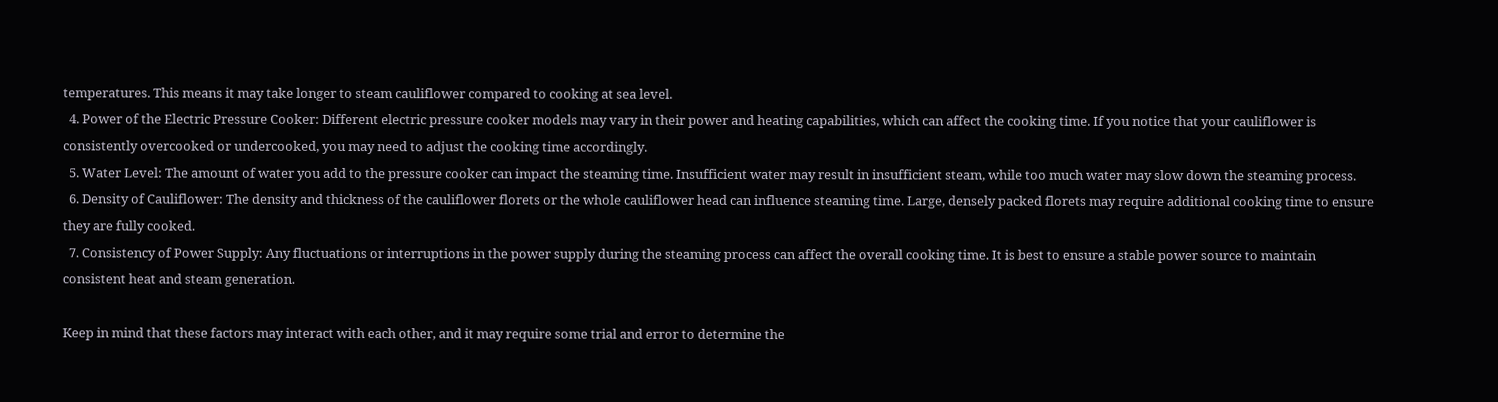temperatures. This means it may take longer to steam cauliflower compared to cooking at sea level.
  4. Power of the Electric Pressure Cooker: Different electric pressure cooker models may vary in their power and heating capabilities, which can affect the cooking time. If you notice that your cauliflower is consistently overcooked or undercooked, you may need to adjust the cooking time accordingly.
  5. Water Level: The amount of water you add to the pressure cooker can impact the steaming time. Insufficient water may result in insufficient steam, while too much water may slow down the steaming process.
  6. Density of Cauliflower: The density and thickness of the cauliflower florets or the whole cauliflower head can influence steaming time. Large, densely packed florets may require additional cooking time to ensure they are fully cooked.
  7. Consistency of Power Supply: Any fluctuations or interruptions in the power supply during the steaming process can affect the overall cooking time. It is best to ensure a stable power source to maintain consistent heat and steam generation.

Keep in mind that these factors may interact with each other, and it may require some trial and error to determine the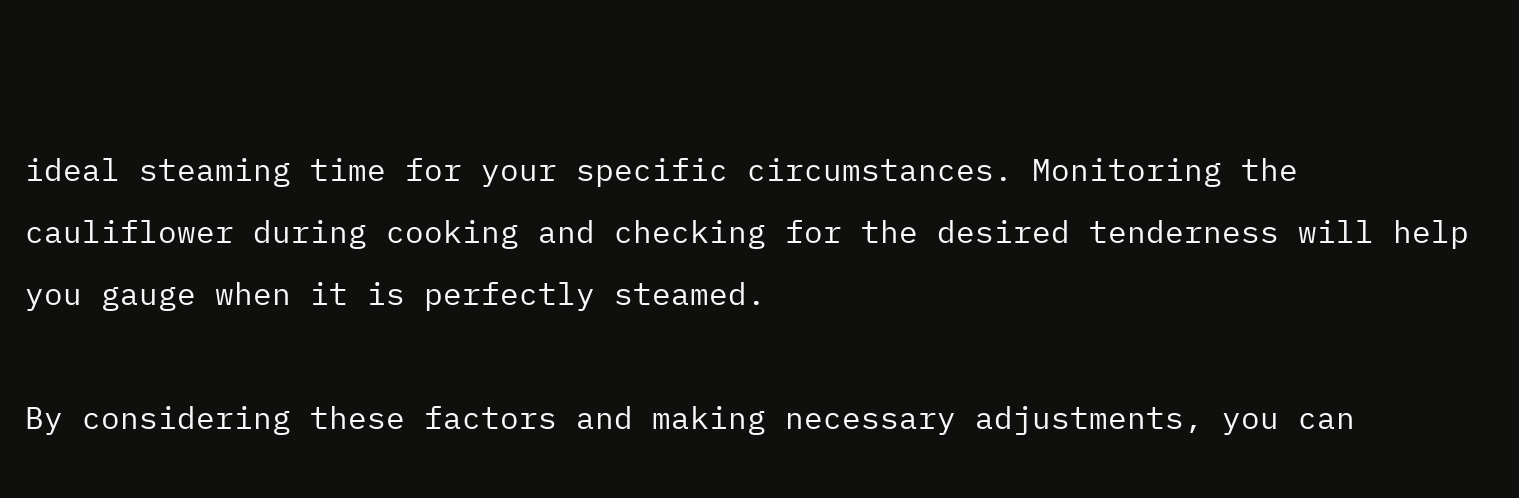ideal steaming time for your specific circumstances. Monitoring the cauliflower during cooking and checking for the desired tenderness will help you gauge when it is perfectly steamed.

By considering these factors and making necessary adjustments, you can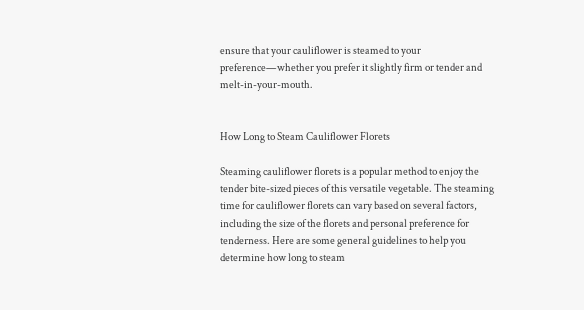ensure that your cauliflower is steamed to your preference—whether you prefer it slightly firm or tender and melt-in-your-mouth.


How Long to Steam Cauliflower Florets

Steaming cauliflower florets is a popular method to enjoy the tender bite-sized pieces of this versatile vegetable. The steaming time for cauliflower florets can vary based on several factors, including the size of the florets and personal preference for tenderness. Here are some general guidelines to help you determine how long to steam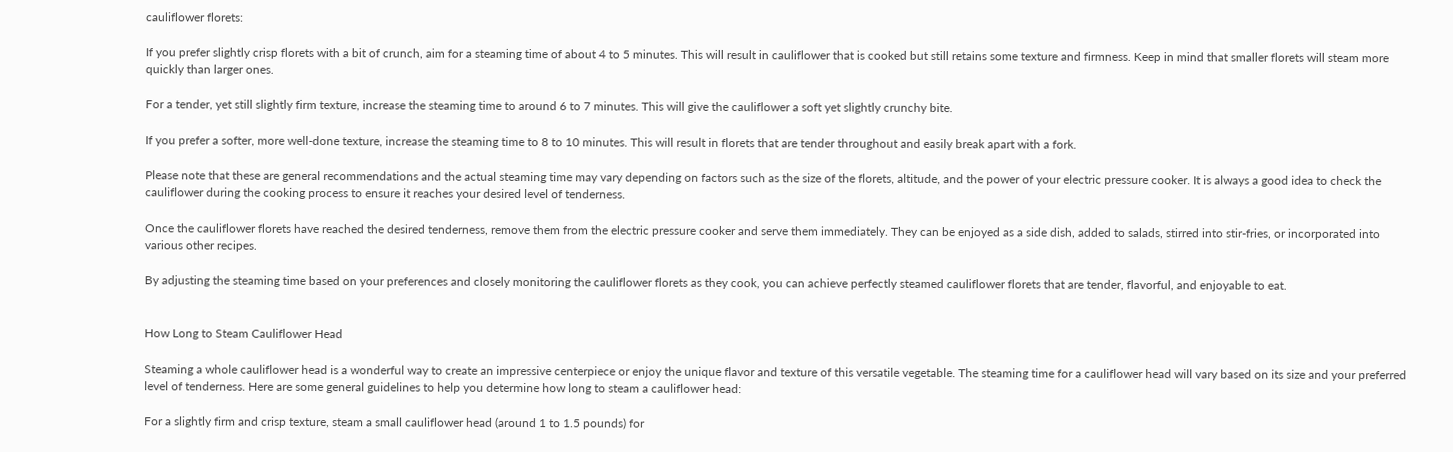cauliflower florets:

If you prefer slightly crisp florets with a bit of crunch, aim for a steaming time of about 4 to 5 minutes. This will result in cauliflower that is cooked but still retains some texture and firmness. Keep in mind that smaller florets will steam more quickly than larger ones.

For a tender, yet still slightly firm texture, increase the steaming time to around 6 to 7 minutes. This will give the cauliflower a soft yet slightly crunchy bite.

If you prefer a softer, more well-done texture, increase the steaming time to 8 to 10 minutes. This will result in florets that are tender throughout and easily break apart with a fork.

Please note that these are general recommendations and the actual steaming time may vary depending on factors such as the size of the florets, altitude, and the power of your electric pressure cooker. It is always a good idea to check the cauliflower during the cooking process to ensure it reaches your desired level of tenderness.

Once the cauliflower florets have reached the desired tenderness, remove them from the electric pressure cooker and serve them immediately. They can be enjoyed as a side dish, added to salads, stirred into stir-fries, or incorporated into various other recipes.

By adjusting the steaming time based on your preferences and closely monitoring the cauliflower florets as they cook, you can achieve perfectly steamed cauliflower florets that are tender, flavorful, and enjoyable to eat.


How Long to Steam Cauliflower Head

Steaming a whole cauliflower head is a wonderful way to create an impressive centerpiece or enjoy the unique flavor and texture of this versatile vegetable. The steaming time for a cauliflower head will vary based on its size and your preferred level of tenderness. Here are some general guidelines to help you determine how long to steam a cauliflower head:

For a slightly firm and crisp texture, steam a small cauliflower head (around 1 to 1.5 pounds) for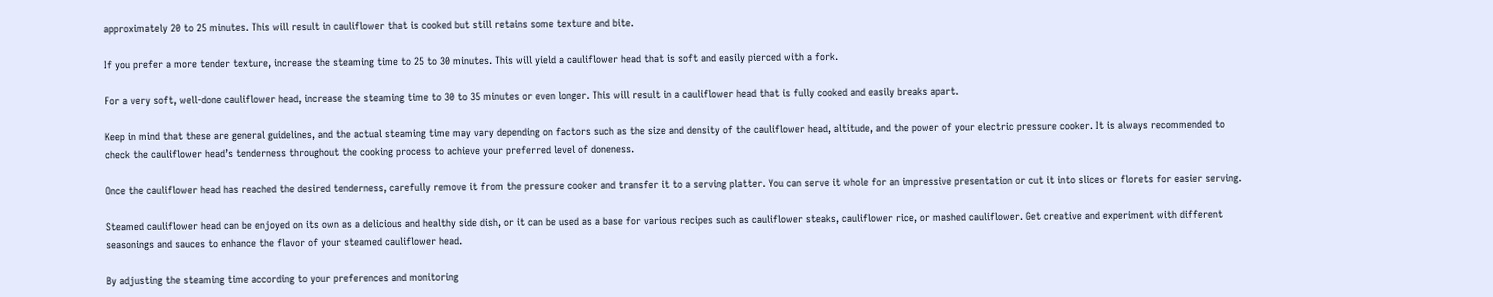approximately 20 to 25 minutes. This will result in cauliflower that is cooked but still retains some texture and bite.

If you prefer a more tender texture, increase the steaming time to 25 to 30 minutes. This will yield a cauliflower head that is soft and easily pierced with a fork.

For a very soft, well-done cauliflower head, increase the steaming time to 30 to 35 minutes or even longer. This will result in a cauliflower head that is fully cooked and easily breaks apart.

Keep in mind that these are general guidelines, and the actual steaming time may vary depending on factors such as the size and density of the cauliflower head, altitude, and the power of your electric pressure cooker. It is always recommended to check the cauliflower head’s tenderness throughout the cooking process to achieve your preferred level of doneness.

Once the cauliflower head has reached the desired tenderness, carefully remove it from the pressure cooker and transfer it to a serving platter. You can serve it whole for an impressive presentation or cut it into slices or florets for easier serving.

Steamed cauliflower head can be enjoyed on its own as a delicious and healthy side dish, or it can be used as a base for various recipes such as cauliflower steaks, cauliflower rice, or mashed cauliflower. Get creative and experiment with different seasonings and sauces to enhance the flavor of your steamed cauliflower head.

By adjusting the steaming time according to your preferences and monitoring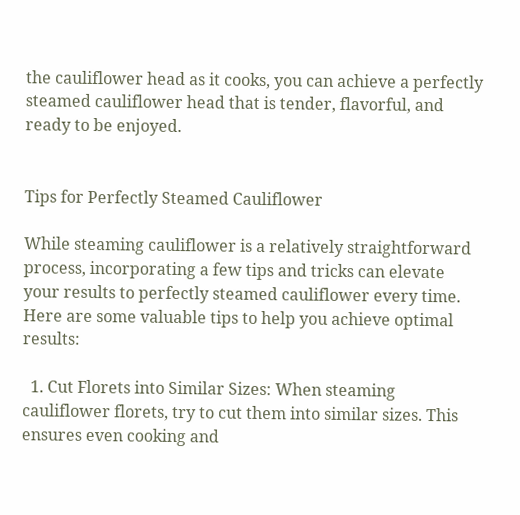the cauliflower head as it cooks, you can achieve a perfectly steamed cauliflower head that is tender, flavorful, and ready to be enjoyed.


Tips for Perfectly Steamed Cauliflower

While steaming cauliflower is a relatively straightforward process, incorporating a few tips and tricks can elevate your results to perfectly steamed cauliflower every time. Here are some valuable tips to help you achieve optimal results:

  1. Cut Florets into Similar Sizes: When steaming cauliflower florets, try to cut them into similar sizes. This ensures even cooking and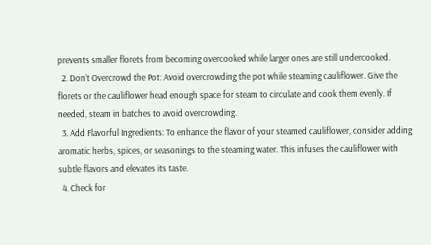prevents smaller florets from becoming overcooked while larger ones are still undercooked.
  2. Don’t Overcrowd the Pot: Avoid overcrowding the pot while steaming cauliflower. Give the florets or the cauliflower head enough space for steam to circulate and cook them evenly. If needed, steam in batches to avoid overcrowding.
  3. Add Flavorful Ingredients: To enhance the flavor of your steamed cauliflower, consider adding aromatic herbs, spices, or seasonings to the steaming water. This infuses the cauliflower with subtle flavors and elevates its taste.
  4. Check for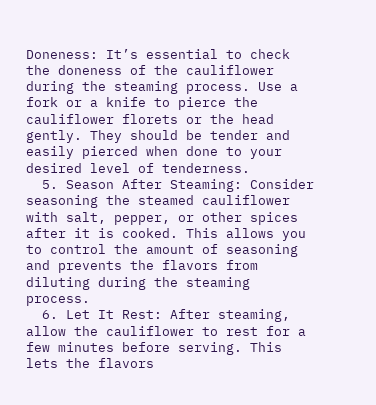Doneness: It’s essential to check the doneness of the cauliflower during the steaming process. Use a fork or a knife to pierce the cauliflower florets or the head gently. They should be tender and easily pierced when done to your desired level of tenderness.
  5. Season After Steaming: Consider seasoning the steamed cauliflower with salt, pepper, or other spices after it is cooked. This allows you to control the amount of seasoning and prevents the flavors from diluting during the steaming process.
  6. Let It Rest: After steaming, allow the cauliflower to rest for a few minutes before serving. This lets the flavors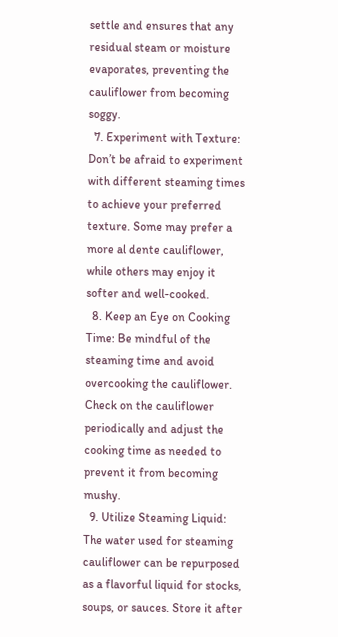settle and ensures that any residual steam or moisture evaporates, preventing the cauliflower from becoming soggy.
  7. Experiment with Texture: Don’t be afraid to experiment with different steaming times to achieve your preferred texture. Some may prefer a more al dente cauliflower, while others may enjoy it softer and well-cooked.
  8. Keep an Eye on Cooking Time: Be mindful of the steaming time and avoid overcooking the cauliflower. Check on the cauliflower periodically and adjust the cooking time as needed to prevent it from becoming mushy.
  9. Utilize Steaming Liquid: The water used for steaming cauliflower can be repurposed as a flavorful liquid for stocks, soups, or sauces. Store it after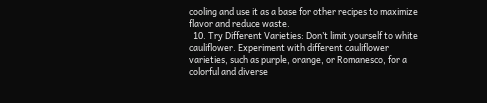cooling and use it as a base for other recipes to maximize flavor and reduce waste.
  10. Try Different Varieties: Don’t limit yourself to white cauliflower. Experiment with different cauliflower varieties, such as purple, orange, or Romanesco, for a colorful and diverse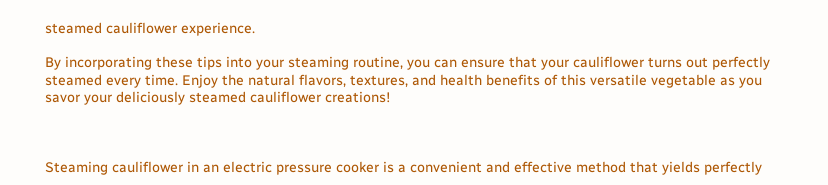steamed cauliflower experience.

By incorporating these tips into your steaming routine, you can ensure that your cauliflower turns out perfectly steamed every time. Enjoy the natural flavors, textures, and health benefits of this versatile vegetable as you savor your deliciously steamed cauliflower creations!



Steaming cauliflower in an electric pressure cooker is a convenient and effective method that yields perfectly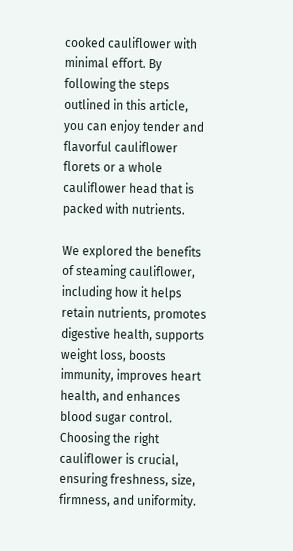cooked cauliflower with minimal effort. By following the steps outlined in this article, you can enjoy tender and flavorful cauliflower florets or a whole cauliflower head that is packed with nutrients.

We explored the benefits of steaming cauliflower, including how it helps retain nutrients, promotes digestive health, supports weight loss, boosts immunity, improves heart health, and enhances blood sugar control. Choosing the right cauliflower is crucial, ensuring freshness, size, firmness, and uniformity.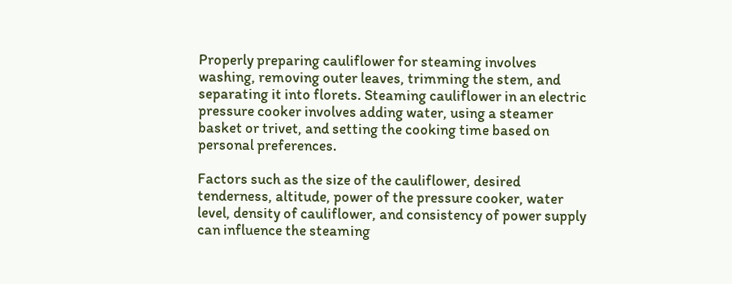Properly preparing cauliflower for steaming involves washing, removing outer leaves, trimming the stem, and separating it into florets. Steaming cauliflower in an electric pressure cooker involves adding water, using a steamer basket or trivet, and setting the cooking time based on personal preferences.

Factors such as the size of the cauliflower, desired tenderness, altitude, power of the pressure cooker, water level, density of cauliflower, and consistency of power supply can influence the steaming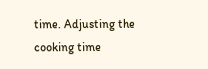time. Adjusting the cooking time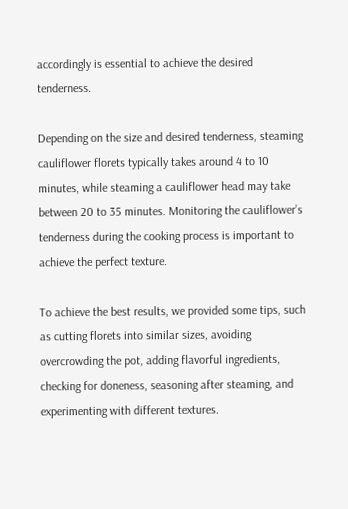accordingly is essential to achieve the desired tenderness.

Depending on the size and desired tenderness, steaming cauliflower florets typically takes around 4 to 10 minutes, while steaming a cauliflower head may take between 20 to 35 minutes. Monitoring the cauliflower’s tenderness during the cooking process is important to achieve the perfect texture.

To achieve the best results, we provided some tips, such as cutting florets into similar sizes, avoiding overcrowding the pot, adding flavorful ingredients, checking for doneness, seasoning after steaming, and experimenting with different textures.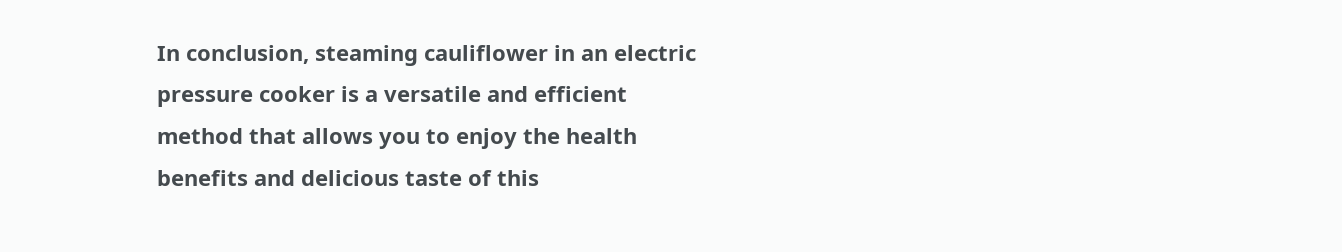In conclusion, steaming cauliflower in an electric pressure cooker is a versatile and efficient method that allows you to enjoy the health benefits and delicious taste of this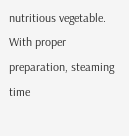nutritious vegetable. With proper preparation, steaming time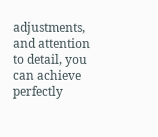adjustments, and attention to detail, you can achieve perfectly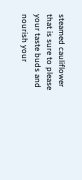steamed cauliflower that is sure to please your taste buds and nourish your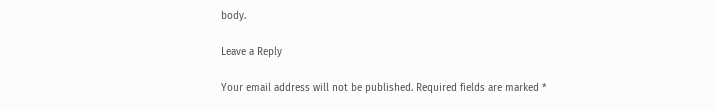body.

Leave a Reply

Your email address will not be published. Required fields are marked *